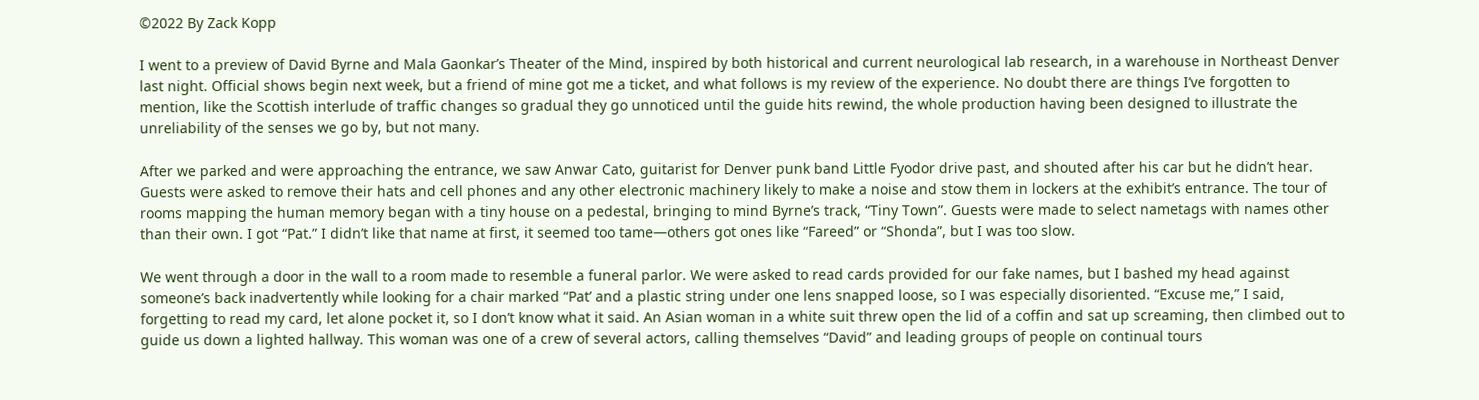©2022 By Zack Kopp

I went to a preview of David Byrne and Mala Gaonkar’s Theater of the Mind, inspired by both historical and current neurological lab research, in a warehouse in Northeast Denver last night. Official shows begin next week, but a friend of mine got me a ticket, and what follows is my review of the experience. No doubt there are things I’ve forgotten to mention, like the Scottish interlude of traffic changes so gradual they go unnoticed until the guide hits rewind, the whole production having been designed to illustrate the unreliability of the senses we go by, but not many.

After we parked and were approaching the entrance, we saw Anwar Cato, guitarist for Denver punk band Little Fyodor drive past, and shouted after his car but he didn’t hear. Guests were asked to remove their hats and cell phones and any other electronic machinery likely to make a noise and stow them in lockers at the exhibit’s entrance. The tour of rooms mapping the human memory began with a tiny house on a pedestal, bringing to mind Byrne’s track, “Tiny Town”. Guests were made to select nametags with names other than their own. I got “Pat.” I didn’t like that name at first, it seemed too tame—others got ones like “Fareed” or “Shonda”, but I was too slow.

We went through a door in the wall to a room made to resemble a funeral parlor. We were asked to read cards provided for our fake names, but I bashed my head against someone’s back inadvertently while looking for a chair marked “Pat’ and a plastic string under one lens snapped loose, so I was especially disoriented. “Excuse me,” I said, forgetting to read my card, let alone pocket it, so I don’t know what it said. An Asian woman in a white suit threw open the lid of a coffin and sat up screaming, then climbed out to guide us down a lighted hallway. This woman was one of a crew of several actors, calling themselves “David” and leading groups of people on continual tours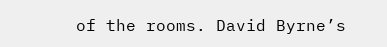of the rooms. David Byrne’s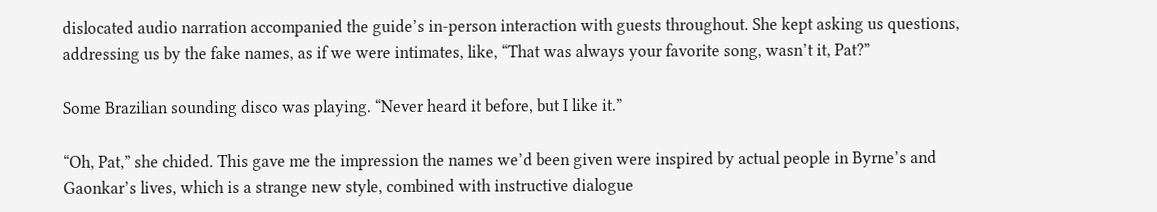dislocated audio narration accompanied the guide’s in-person interaction with guests throughout. She kept asking us questions, addressing us by the fake names, as if we were intimates, like, “That was always your favorite song, wasn’t it, Pat?”

Some Brazilian sounding disco was playing. “Never heard it before, but I like it.”

“Oh, Pat,” she chided. This gave me the impression the names we’d been given were inspired by actual people in Byrne’s and Gaonkar’s lives, which is a strange new style, combined with instructive dialogue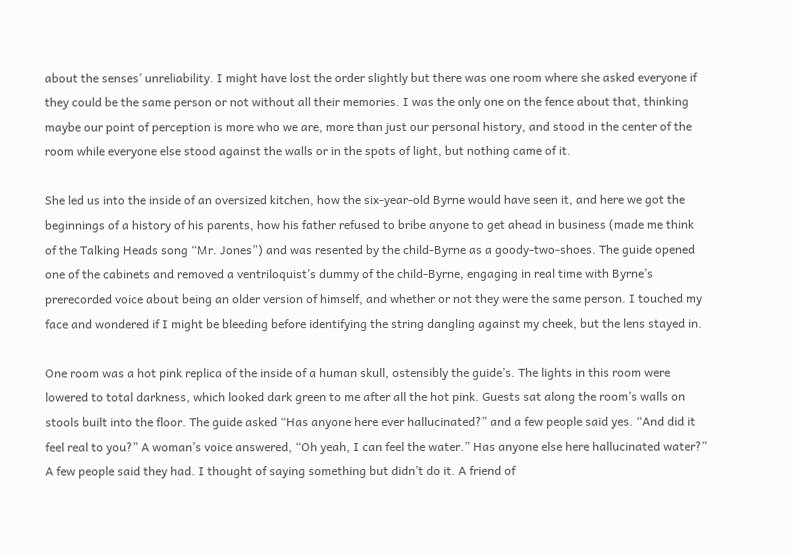about the senses’ unreliability. I might have lost the order slightly but there was one room where she asked everyone if they could be the same person or not without all their memories. I was the only one on the fence about that, thinking maybe our point of perception is more who we are, more than just our personal history, and stood in the center of the room while everyone else stood against the walls or in the spots of light, but nothing came of it.

She led us into the inside of an oversized kitchen, how the six-year-old Byrne would have seen it, and here we got the beginnings of a history of his parents, how his father refused to bribe anyone to get ahead in business (made me think of the Talking Heads song “Mr. Jones”) and was resented by the child-Byrne as a goody-two-shoes. The guide opened one of the cabinets and removed a ventriloquist’s dummy of the child-Byrne, engaging in real time with Byrne’s prerecorded voice about being an older version of himself, and whether or not they were the same person. I touched my face and wondered if I might be bleeding before identifying the string dangling against my cheek, but the lens stayed in.

One room was a hot pink replica of the inside of a human skull, ostensibly the guide’s. The lights in this room were lowered to total darkness, which looked dark green to me after all the hot pink. Guests sat along the room’s walls on stools built into the floor. The guide asked “Has anyone here ever hallucinated?” and a few people said yes. “And did it feel real to you?” A woman’s voice answered, “Oh yeah, I can feel the water.” Has anyone else here hallucinated water?” A few people said they had. I thought of saying something but didn’t do it. A friend of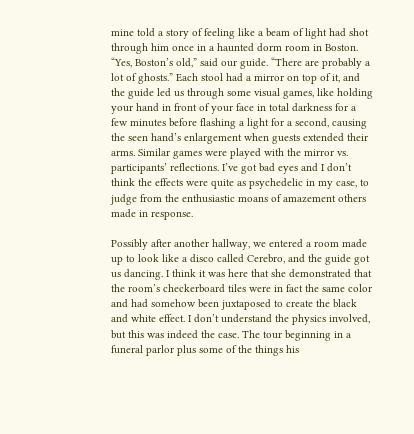mine told a story of feeling like a beam of light had shot through him once in a haunted dorm room in Boston. “Yes, Boston’s old,” said our guide. “There are probably a lot of ghosts.” Each stool had a mirror on top of it, and the guide led us through some visual games, like holding your hand in front of your face in total darkness for a few minutes before flashing a light for a second, causing the seen hand’s enlargement when guests extended their arms. Similar games were played with the mirror vs. participants’ reflections. I’ve got bad eyes and I don’t think the effects were quite as psychedelic in my case, to judge from the enthusiastic moans of amazement others made in response.

Possibly after another hallway, we entered a room made up to look like a disco called Cerebro, and the guide got us dancing. I think it was here that she demonstrated that the room’s checkerboard tiles were in fact the same color and had somehow been juxtaposed to create the black and white effect. I don’t understand the physics involved, but this was indeed the case. The tour beginning in a funeral parlor plus some of the things his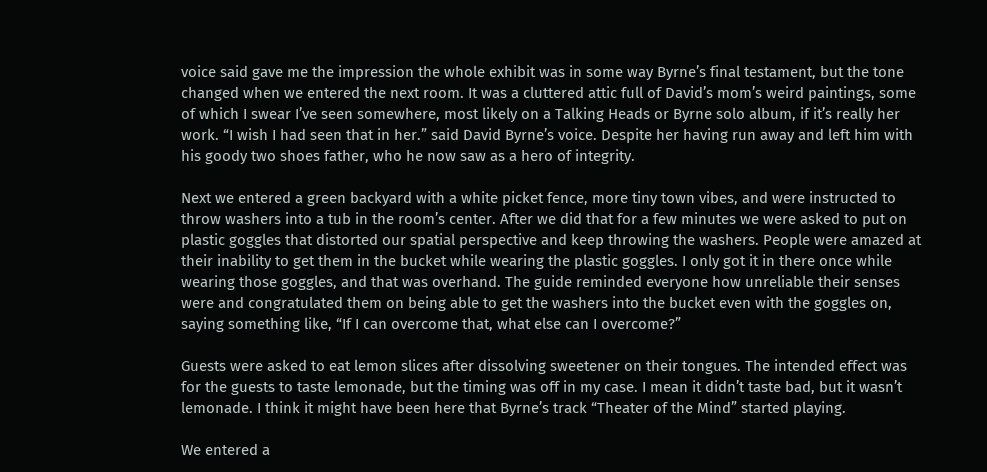voice said gave me the impression the whole exhibit was in some way Byrne’s final testament, but the tone changed when we entered the next room. It was a cluttered attic full of David’s mom’s weird paintings, some of which I swear I’ve seen somewhere, most likely on a Talking Heads or Byrne solo album, if it’s really her work. “I wish I had seen that in her.” said David Byrne’s voice. Despite her having run away and left him with his goody two shoes father, who he now saw as a hero of integrity.

Next we entered a green backyard with a white picket fence, more tiny town vibes, and were instructed to throw washers into a tub in the room’s center. After we did that for a few minutes we were asked to put on plastic goggles that distorted our spatial perspective and keep throwing the washers. People were amazed at their inability to get them in the bucket while wearing the plastic goggles. I only got it in there once while wearing those goggles, and that was overhand. The guide reminded everyone how unreliable their senses were and congratulated them on being able to get the washers into the bucket even with the goggles on, saying something like, “If I can overcome that, what else can I overcome?”

Guests were asked to eat lemon slices after dissolving sweetener on their tongues. The intended effect was for the guests to taste lemonade, but the timing was off in my case. I mean it didn’t taste bad, but it wasn’t lemonade. I think it might have been here that Byrne’s track “Theater of the Mind” started playing.

We entered a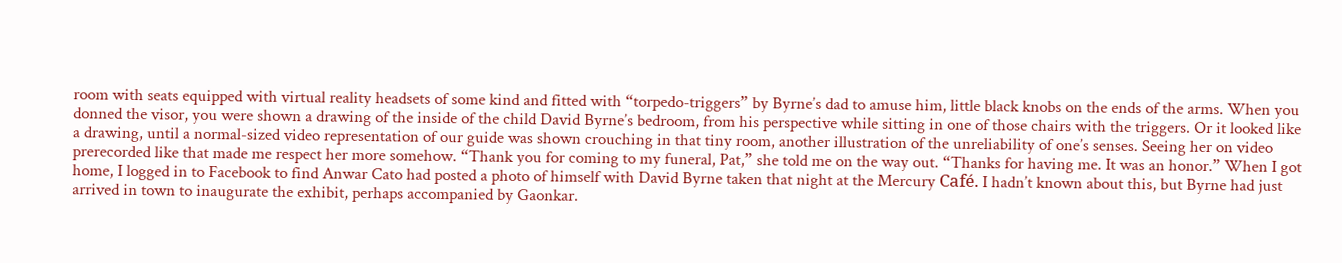room with seats equipped with virtual reality headsets of some kind and fitted with “torpedo-triggers” by Byrne’s dad to amuse him, little black knobs on the ends of the arms. When you donned the visor, you were shown a drawing of the inside of the child David Byrne’s bedroom, from his perspective while sitting in one of those chairs with the triggers. Or it looked like a drawing, until a normal-sized video representation of our guide was shown crouching in that tiny room, another illustration of the unreliability of one’s senses. Seeing her on video prerecorded like that made me respect her more somehow. “Thank you for coming to my funeral, Pat,” she told me on the way out. “Thanks for having me. It was an honor.” When I got home, I logged in to Facebook to find Anwar Cato had posted a photo of himself with David Byrne taken that night at the Mercury Café. I hadn’t known about this, but Byrne had just arrived in town to inaugurate the exhibit, perhaps accompanied by Gaonkar.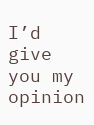I’d give you my opinion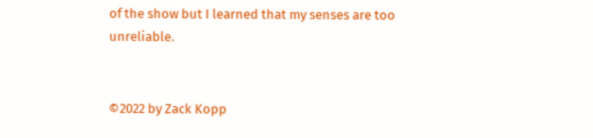of the show but I learned that my senses are too unreliable.


©2022 by Zack Kopp